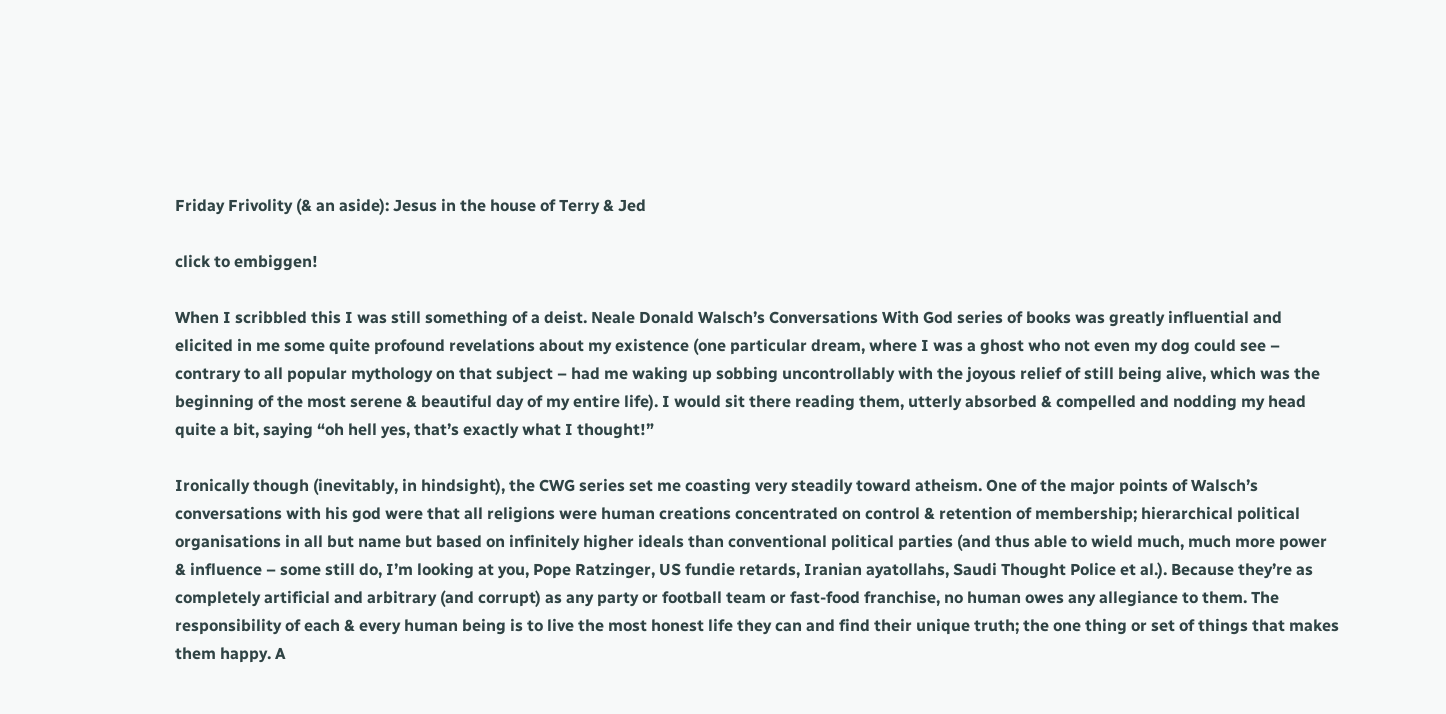Friday Frivolity (& an aside): Jesus in the house of Terry & Jed

click to embiggen!

When I scribbled this I was still something of a deist. Neale Donald Walsch’s Conversations With God series of books was greatly influential and elicited in me some quite profound revelations about my existence (one particular dream, where I was a ghost who not even my dog could see – contrary to all popular mythology on that subject – had me waking up sobbing uncontrollably with the joyous relief of still being alive, which was the beginning of the most serene & beautiful day of my entire life). I would sit there reading them, utterly absorbed & compelled and nodding my head quite a bit, saying “oh hell yes, that’s exactly what I thought!”

Ironically though (inevitably, in hindsight), the CWG series set me coasting very steadily toward atheism. One of the major points of Walsch’s conversations with his god were that all religions were human creations concentrated on control & retention of membership; hierarchical political organisations in all but name but based on infinitely higher ideals than conventional political parties (and thus able to wield much, much more power & influence – some still do, I’m looking at you, Pope Ratzinger, US fundie retards, Iranian ayatollahs, Saudi Thought Police et al.). Because they’re as completely artificial and arbitrary (and corrupt) as any party or football team or fast-food franchise, no human owes any allegiance to them. The responsibility of each & every human being is to live the most honest life they can and find their unique truth; the one thing or set of things that makes them happy. A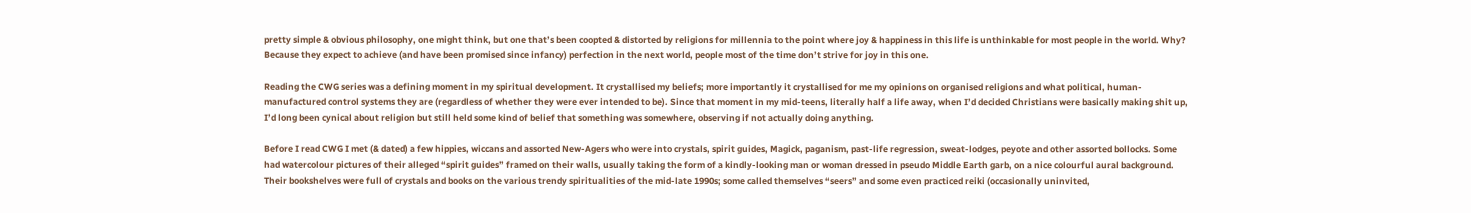pretty simple & obvious philosophy, one might think, but one that’s been coopted & distorted by religions for millennia to the point where joy & happiness in this life is unthinkable for most people in the world. Why? Because they expect to achieve (and have been promised since infancy) perfection in the next world, people most of the time don’t strive for joy in this one.

Reading the CWG series was a defining moment in my spiritual development. It crystallised my beliefs; more importantly it crystallised for me my opinions on organised religions and what political, human-manufactured control systems they are (regardless of whether they were ever intended to be). Since that moment in my mid-teens, literally half a life away, when I’d decided Christians were basically making shit up, I’d long been cynical about religion but still held some kind of belief that something was somewhere, observing if not actually doing anything.

Before I read CWG I met (& dated) a few hippies, wiccans and assorted New-Agers who were into crystals, spirit guides, Magick, paganism, past-life regression, sweat-lodges, peyote and other assorted bollocks. Some had watercolour pictures of their alleged “spirit guides” framed on their walls, usually taking the form of a kindly-looking man or woman dressed in pseudo Middle Earth garb, on a nice colourful aural background. Their bookshelves were full of crystals and books on the various trendy spiritualities of the mid-late 1990s; some called themselves “seers” and some even practiced reiki (occasionally uninvited,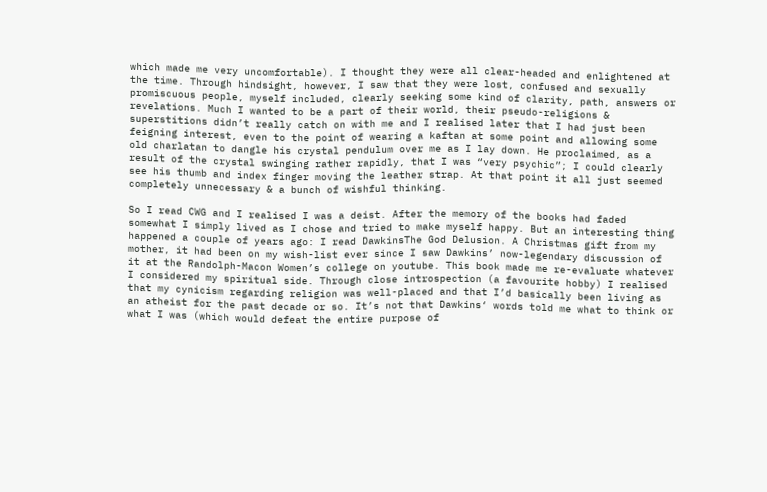which made me very uncomfortable). I thought they were all clear-headed and enlightened at the time. Through hindsight, however, I saw that they were lost, confused and sexually promiscuous people, myself included, clearly seeking some kind of clarity, path, answers or revelations. Much I wanted to be a part of their world, their pseudo-religions & superstitions didn’t really catch on with me and I realised later that I had just been feigning interest, even to the point of wearing a kaftan at some point and allowing some old charlatan to dangle his crystal pendulum over me as I lay down. He proclaimed, as a result of the crystal swinging rather rapidly, that I was “very psychic”; I could clearly see his thumb and index finger moving the leather strap. At that point it all just seemed completely unnecessary & a bunch of wishful thinking.

So I read CWG and I realised I was a deist. After the memory of the books had faded somewhat I simply lived as I chose and tried to make myself happy. But an interesting thing happened a couple of years ago: I read DawkinsThe God Delusion. A Christmas gift from my mother, it had been on my wish-list ever since I saw Dawkins’ now-legendary discussion of it at the Randolph-Macon Women’s college on youtube. This book made me re-evaluate whatever I considered my spiritual side. Through close introspection (a favourite hobby) I realised that my cynicism regarding religion was well-placed and that I’d basically been living as an atheist for the past decade or so. It’s not that Dawkins‘ words told me what to think or what I was (which would defeat the entire purpose of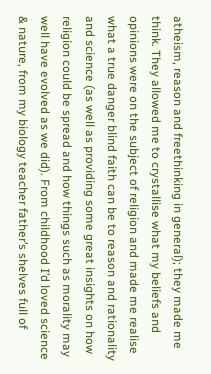atheism, reason and freethinking in general); they made me think. They allowed me to crystallise what my beliefs and opinions were on the subject of religion and made me realise what a true danger blind faith can be to reason and rationality and science (as well as providing some great insights on how religion could be spread and how things such as morality may well have evolved as we did). From childhood I’d loved science & nature, from my biology teacher father’s shelves full of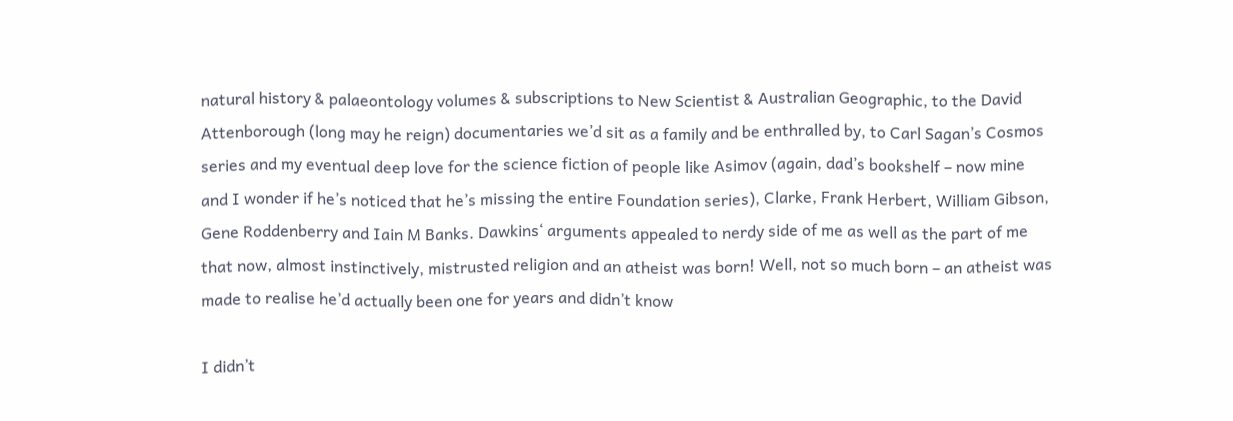natural history & palaeontology volumes & subscriptions to New Scientist & Australian Geographic, to the David Attenborough (long may he reign) documentaries we’d sit as a family and be enthralled by, to Carl Sagan’s Cosmos series and my eventual deep love for the science fiction of people like Asimov (again, dad’s bookshelf – now mine and I wonder if he’s noticed that he’s missing the entire Foundation series), Clarke, Frank Herbert, William Gibson, Gene Roddenberry and Iain M Banks. Dawkins‘ arguments appealed to nerdy side of me as well as the part of me that now, almost instinctively, mistrusted religion and an atheist was born! Well, not so much born – an atheist was made to realise he’d actually been one for years and didn’t know

I didn’t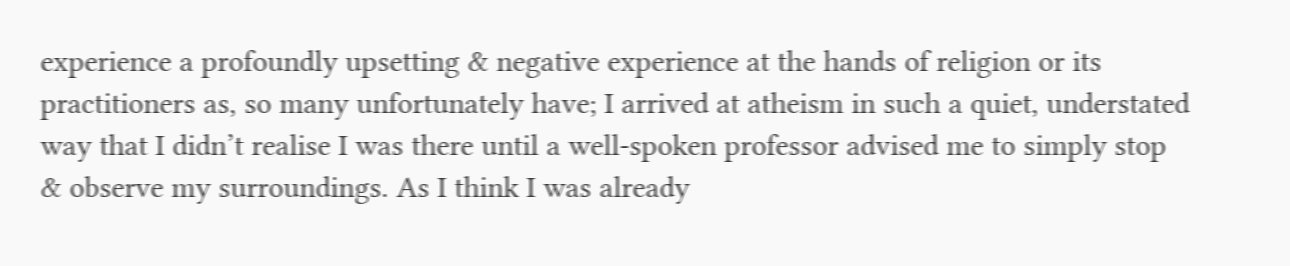experience a profoundly upsetting & negative experience at the hands of religion or its practitioners as, so many unfortunately have; I arrived at atheism in such a quiet, understated way that I didn’t realise I was there until a well-spoken professor advised me to simply stop & observe my surroundings. As I think I was already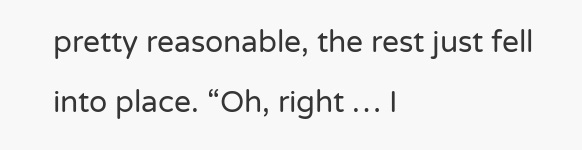pretty reasonable, the rest just fell into place. “Oh, right … I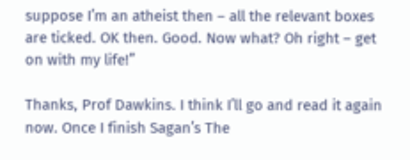suppose I’m an atheist then – all the relevant boxes are ticked. OK then. Good. Now what? Oh right – get on with my life!”

Thanks, Prof Dawkins. I think I’ll go and read it again now. Once I finish Sagan’s The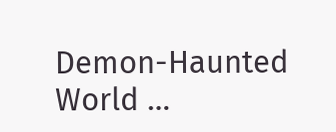Demon-Haunted World …